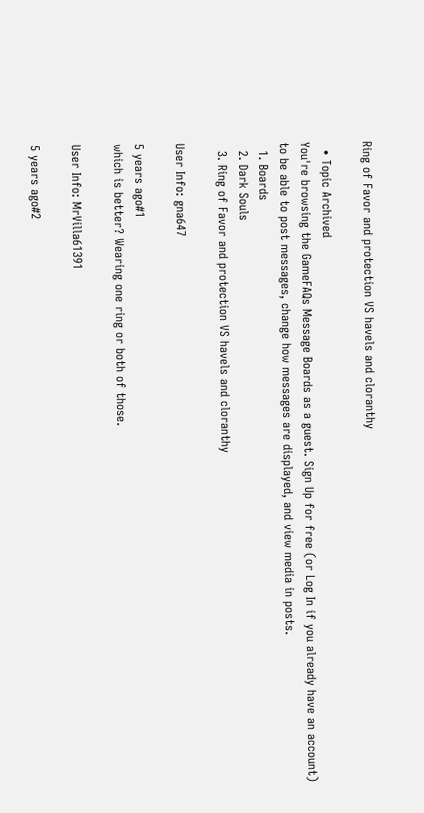Ring of Favor and protection VS havels and cloranthy

  • Topic Archived
You're browsing the GameFAQs Message Boards as a guest. Sign Up for free (or Log In if you already have an account) to be able to post messages, change how messages are displayed, and view media in posts.
  1. Boards
  2. Dark Souls
  3. Ring of Favor and protection VS havels and cloranthy

User Info: gna647

5 years ago#1
which is better? Wearing one ring or both of those.

User Info: MrVilla61391

5 years ago#2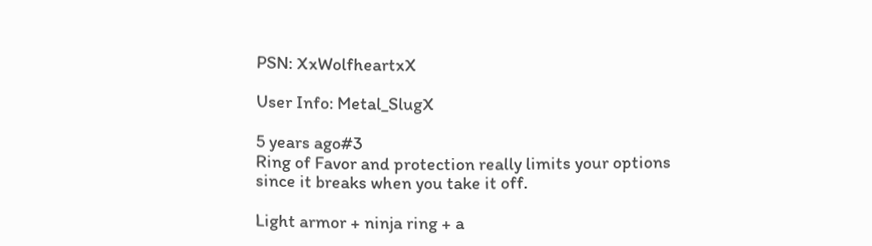PSN: XxWolfheartxX

User Info: Metal_SlugX

5 years ago#3
Ring of Favor and protection really limits your options since it breaks when you take it off.

Light armor + ninja ring + a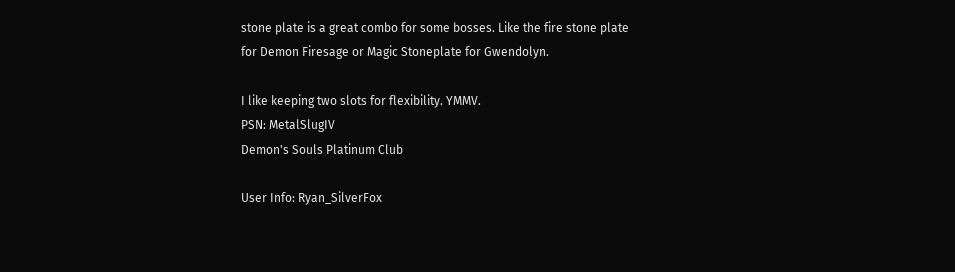stone plate is a great combo for some bosses. Like the fire stone plate for Demon Firesage or Magic Stoneplate for Gwendolyn.

I like keeping two slots for flexibility. YMMV.
PSN: MetalSlugIV
Demon's Souls Platinum Club

User Info: Ryan_SilverFox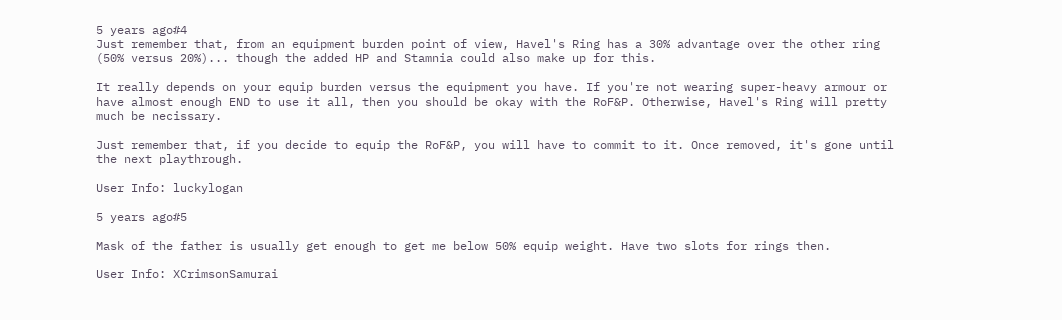5 years ago#4
Just remember that, from an equipment burden point of view, Havel's Ring has a 30% advantage over the other ring (50% versus 20%)... though the added HP and Stamnia could also make up for this.

It really depends on your equip burden versus the equipment you have. If you're not wearing super-heavy armour or have almost enough END to use it all, then you should be okay with the RoF&P. Otherwise, Havel's Ring will pretty much be necissary.

Just remember that, if you decide to equip the RoF&P, you will have to commit to it. Once removed, it's gone until the next playthrough.

User Info: luckylogan

5 years ago#5

Mask of the father is usually get enough to get me below 50% equip weight. Have two slots for rings then.

User Info: XCrimsonSamurai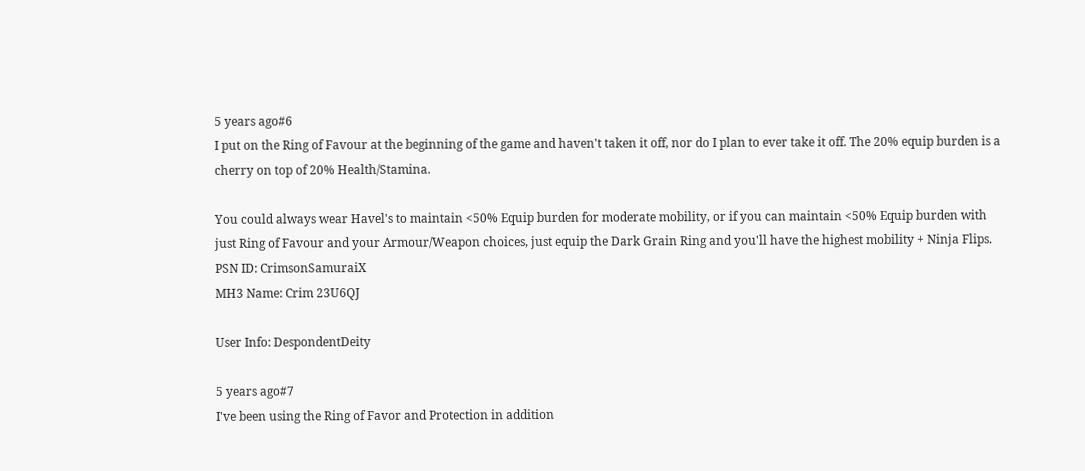5 years ago#6
I put on the Ring of Favour at the beginning of the game and haven't taken it off, nor do I plan to ever take it off. The 20% equip burden is a cherry on top of 20% Health/Stamina.

You could always wear Havel's to maintain <50% Equip burden for moderate mobility, or if you can maintain <50% Equip burden with just Ring of Favour and your Armour/Weapon choices, just equip the Dark Grain Ring and you'll have the highest mobility + Ninja Flips.
PSN ID: CrimsonSamuraiX
MH3 Name: Crim 23U6QJ

User Info: DespondentDeity

5 years ago#7
I've been using the Ring of Favor and Protection in addition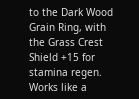to the Dark Wood Grain Ring, with the Grass Crest Shield +15 for stamina regen. Works like a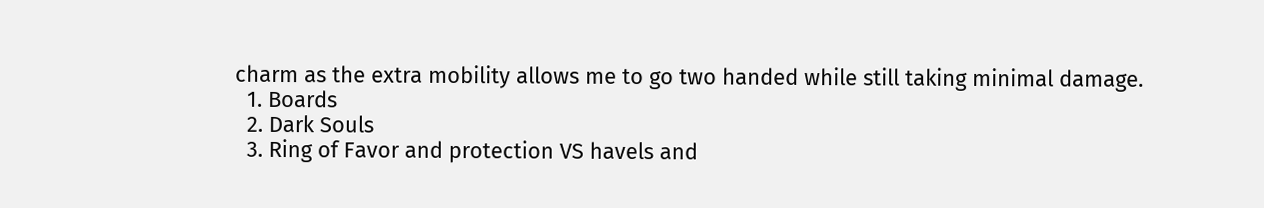charm as the extra mobility allows me to go two handed while still taking minimal damage.
  1. Boards
  2. Dark Souls
  3. Ring of Favor and protection VS havels and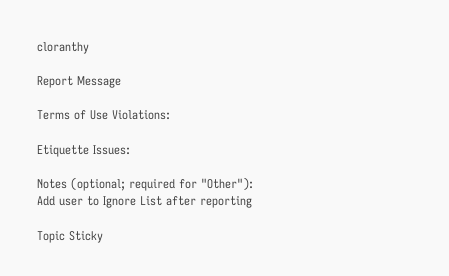cloranthy

Report Message

Terms of Use Violations:

Etiquette Issues:

Notes (optional; required for "Other"):
Add user to Ignore List after reporting

Topic Sticky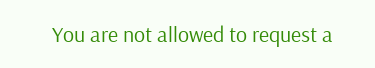You are not allowed to request a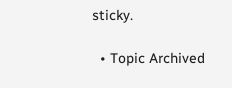sticky.

  • Topic Archived